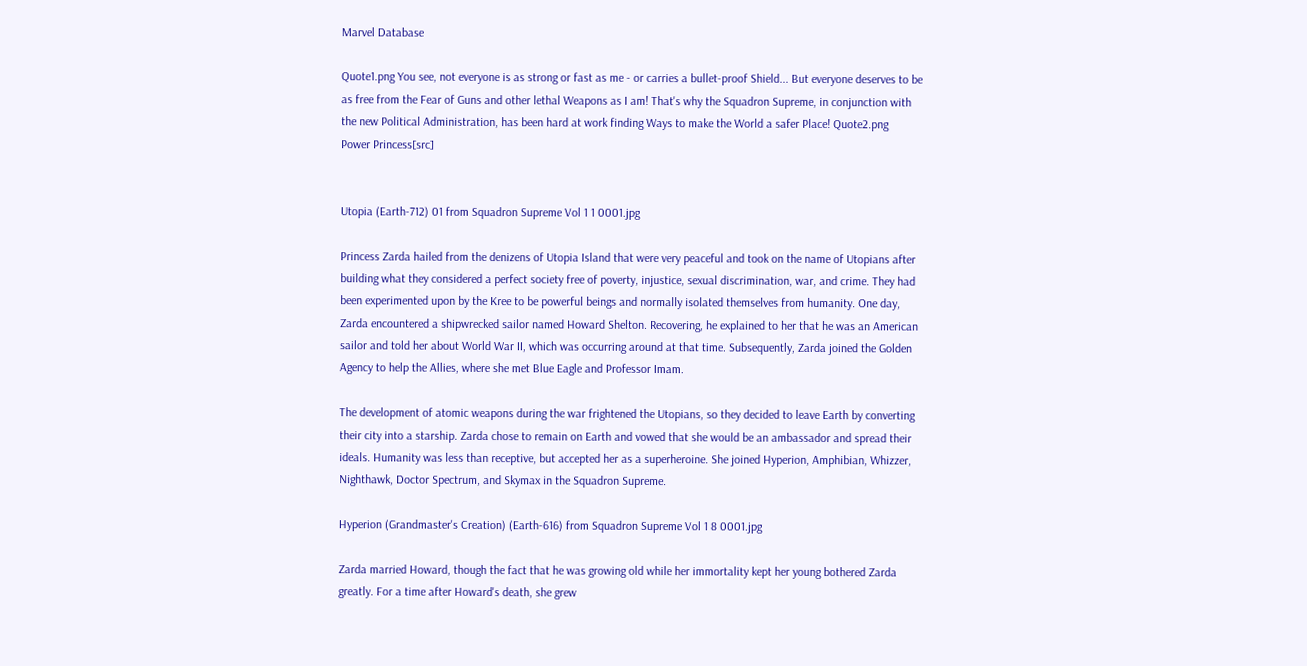Marvel Database

Quote1.png You see, not everyone is as strong or fast as me - or carries a bullet-proof Shield... But everyone deserves to be as free from the Fear of Guns and other lethal Weapons as I am! That's why the Squadron Supreme, in conjunction with the new Political Administration, has been hard at work finding Ways to make the World a safer Place! Quote2.png
Power Princess[src]


Utopia (Earth-712) 01 from Squadron Supreme Vol 1 1 0001.jpg

Princess Zarda hailed from the denizens of Utopia Island that were very peaceful and took on the name of Utopians after building what they considered a perfect society free of poverty, injustice, sexual discrimination, war, and crime. They had been experimented upon by the Kree to be powerful beings and normally isolated themselves from humanity. One day, Zarda encountered a shipwrecked sailor named Howard Shelton. Recovering, he explained to her that he was an American sailor and told her about World War II, which was occurring around at that time. Subsequently, Zarda joined the Golden Agency to help the Allies, where she met Blue Eagle and Professor Imam.

The development of atomic weapons during the war frightened the Utopians, so they decided to leave Earth by converting their city into a starship. Zarda chose to remain on Earth and vowed that she would be an ambassador and spread their ideals. Humanity was less than receptive, but accepted her as a superheroine. She joined Hyperion, Amphibian, Whizzer, Nighthawk, Doctor Spectrum, and Skymax in the Squadron Supreme.

Hyperion (Grandmaster's Creation) (Earth-616) from Squadron Supreme Vol 1 8 0001.jpg

Zarda married Howard, though the fact that he was growing old while her immortality kept her young bothered Zarda greatly. For a time after Howard's death, she grew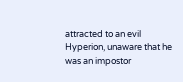attracted to an evil Hyperion, unaware that he was an impostor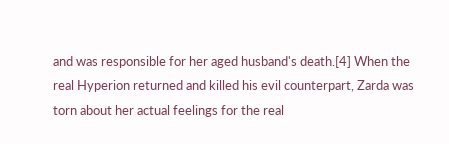and was responsible for her aged husband's death.[4] When the real Hyperion returned and killed his evil counterpart, Zarda was torn about her actual feelings for the real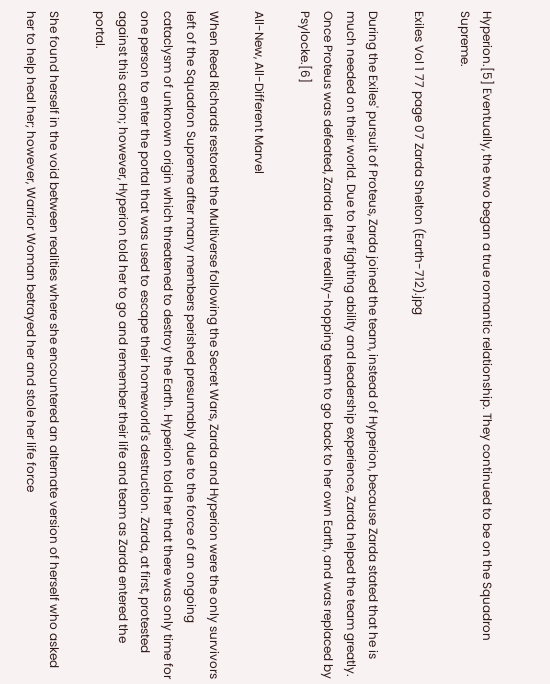Hyperion.[5] Eventually, the two began a true romantic relationship. They continued to be on the Squadron Supreme.

Exiles Vol 1 77 page 07 Zarda Shelton (Earth-712).jpg

During the Exiles' pursuit of Proteus, Zarda joined the team, instead of Hyperion, because Zarda stated that he is much needed on their world. Due to her fighting ability and leadership experience, Zarda helped the team greatly. Once Proteus was defeated, Zarda left the reality-hopping team to go back to her own Earth, and was replaced by Psylocke.[6]

All-New, All-Different Marvel

When Reed Richards restored the Multiverse following the Secret Wars, Zarda and Hyperion were the only survivors left of the Squadron Supreme after many members perished presumably due to the force of an ongoing cataclysm of unknown origin which threatened to destroy the Earth. Hyperion told her that there was only time for one person to enter the portal that was used to escape their homeworld's destruction. Zarda, at first, protested against this action; however, Hyperion told her to go and remember their life and team as Zarda entered the portal.

She found herself in the void between realities where she encountered an alternate version of herself who asked her to help heal her; however, Warrior Woman betrayed her and stole her life force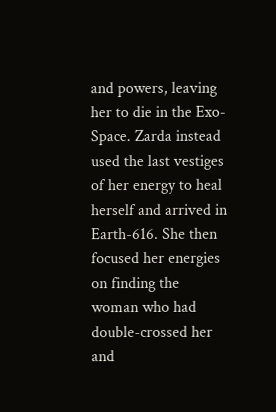and powers, leaving her to die in the Exo-Space. Zarda instead used the last vestiges of her energy to heal herself and arrived in Earth-616. She then focused her energies on finding the woman who had double-crossed her and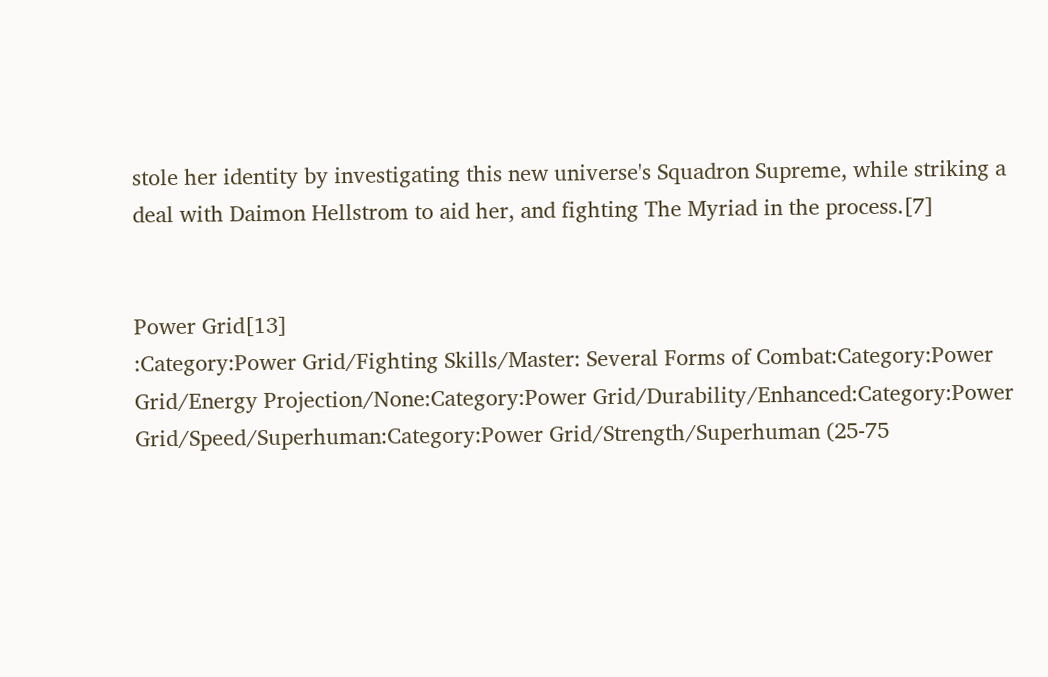stole her identity by investigating this new universe's Squadron Supreme, while striking a deal with Daimon Hellstrom to aid her, and fighting The Myriad in the process.[7]


Power Grid[13]
:Category:Power Grid/Fighting Skills/Master: Several Forms of Combat:Category:Power Grid/Energy Projection/None:Category:Power Grid/Durability/Enhanced:Category:Power Grid/Speed/Superhuman:Category:Power Grid/Strength/Superhuman (25-75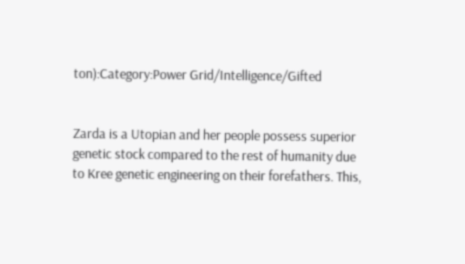ton):Category:Power Grid/Intelligence/Gifted


Zarda is a Utopian and her people possess superior genetic stock compared to the rest of humanity due to Kree genetic engineering on their forefathers. This,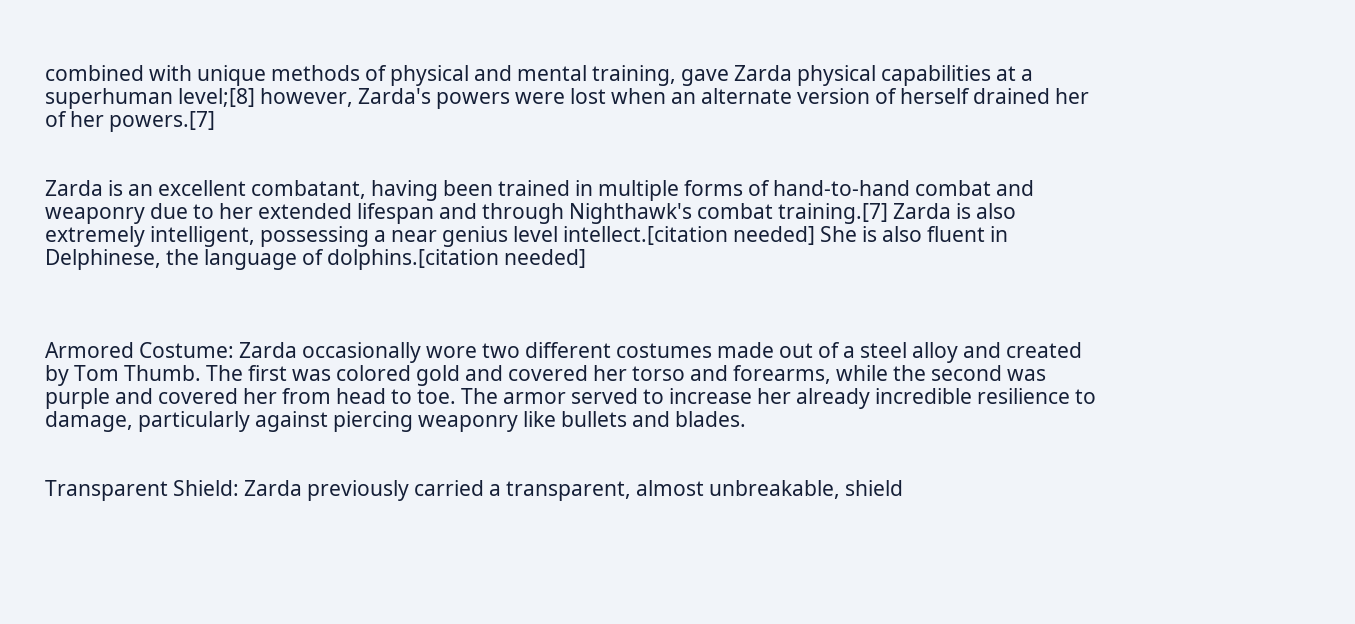combined with unique methods of physical and mental training, gave Zarda physical capabilities at a superhuman level;[8] however, Zarda's powers were lost when an alternate version of herself drained her of her powers.[7]


Zarda is an excellent combatant, having been trained in multiple forms of hand-to-hand combat and weaponry due to her extended lifespan and through Nighthawk's combat training.[7] Zarda is also extremely intelligent, possessing a near genius level intellect.[citation needed] She is also fluent in Delphinese, the language of dolphins.[citation needed]



Armored Costume: Zarda occasionally wore two different costumes made out of a steel alloy and created by Tom Thumb. The first was colored gold and covered her torso and forearms, while the second was purple and covered her from head to toe. The armor served to increase her already incredible resilience to damage, particularly against piercing weaponry like bullets and blades.


Transparent Shield: Zarda previously carried a transparent, almost unbreakable, shield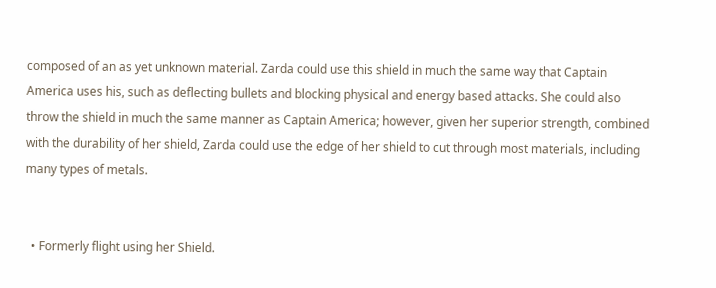composed of an as yet unknown material. Zarda could use this shield in much the same way that Captain America uses his, such as deflecting bullets and blocking physical and energy based attacks. She could also throw the shield in much the same manner as Captain America; however, given her superior strength, combined with the durability of her shield, Zarda could use the edge of her shield to cut through most materials, including many types of metals.


  • Formerly flight using her Shield.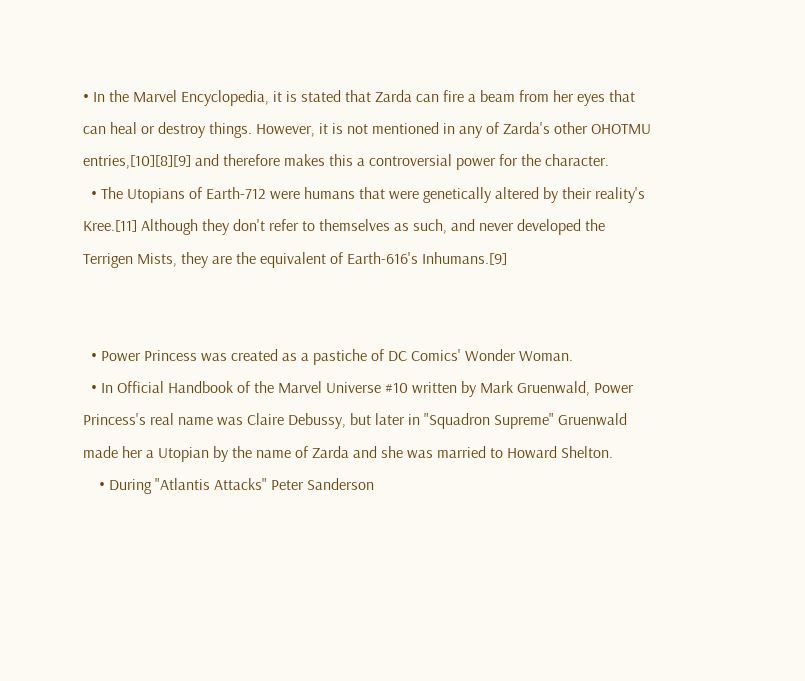• In the Marvel Encyclopedia, it is stated that Zarda can fire a beam from her eyes that can heal or destroy things. However, it is not mentioned in any of Zarda's other OHOTMU entries,[10][8][9] and therefore makes this a controversial power for the character.
  • The Utopians of Earth-712 were humans that were genetically altered by their reality's Kree.[11] Although they don't refer to themselves as such, and never developed the Terrigen Mists, they are the equivalent of Earth-616's Inhumans.[9]


  • Power Princess was created as a pastiche of DC Comics' Wonder Woman.
  • In Official Handbook of the Marvel Universe #10 written by Mark Gruenwald, Power Princess's real name was Claire Debussy, but later in "Squadron Supreme" Gruenwald made her a Utopian by the name of Zarda and she was married to Howard Shelton.
    • During "Atlantis Attacks" Peter Sanderson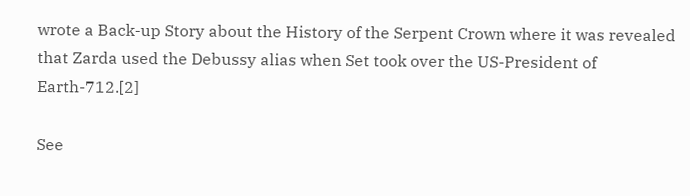wrote a Back-up Story about the History of the Serpent Crown where it was revealed that Zarda used the Debussy alias when Set took over the US-President of Earth-712.[2]

See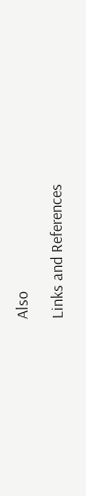Also

Links and References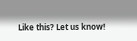Like this? Let us know!